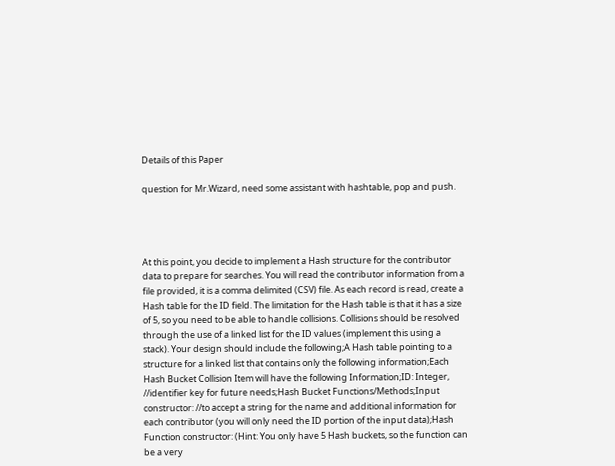Details of this Paper

question for Mr.Wizard, need some assistant with hashtable, pop and push.




At this point, you decide to implement a Hash structure for the contributor data to prepare for searches. You will read the contributor information from a file provided, it is a comma delimited (CSV) file. As each record is read, create a Hash table for the ID field. The limitation for the Hash table is that it has a size of 5, so you need to be able to handle collisions. Collisions should be resolved through the use of a linked list for the ID values (implement this using a stack). Your design should include the following;A Hash table pointing to a structure for a linked list that contains only the following information;Each Hash Bucket Collision Item will have the following Information;ID: Integer, //identifier key for future needs;Hash Bucket Functions/Methods;Input constructor: //to accept a string for the name and additional information for each contributor (you will only need the ID portion of the input data);Hash Function constructor: (Hint: You only have 5 Hash buckets, so the function can be a very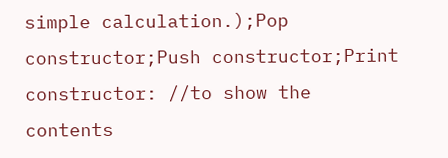simple calculation.);Pop constructor;Push constructor;Print constructor: //to show the contents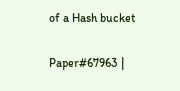of a Hash bucket


Paper#67963 |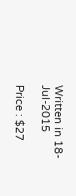Written in 18-Jul-2015

Price : $27